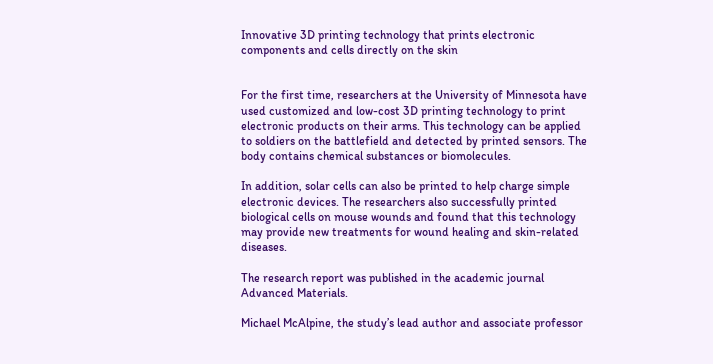Innovative 3D printing technology that prints electronic components and cells directly on the skin


For the first time, researchers at the University of Minnesota have used customized and low-cost 3D printing technology to print electronic products on their arms. This technology can be applied to soldiers on the battlefield and detected by printed sensors. The body contains chemical substances or biomolecules.

In addition, solar cells can also be printed to help charge simple electronic devices. The researchers also successfully printed biological cells on mouse wounds and found that this technology may provide new treatments for wound healing and skin-related diseases.

The research report was published in the academic journal Advanced Materials.

Michael McAlpine, the study’s lead author and associate professor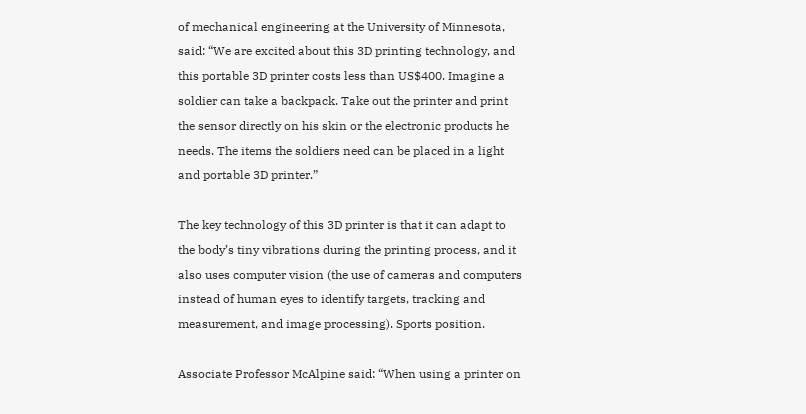of mechanical engineering at the University of Minnesota, said: “We are excited about this 3D printing technology, and this portable 3D printer costs less than US$400. Imagine a soldier can take a backpack. Take out the printer and print the sensor directly on his skin or the electronic products he needs. The items the soldiers need can be placed in a light and portable 3D printer.”

The key technology of this 3D printer is that it can adapt to the body’s tiny vibrations during the printing process, and it also uses computer vision (the use of cameras and computers instead of human eyes to identify targets, tracking and measurement, and image processing). Sports position.

Associate Professor McAlpine said: “When using a printer on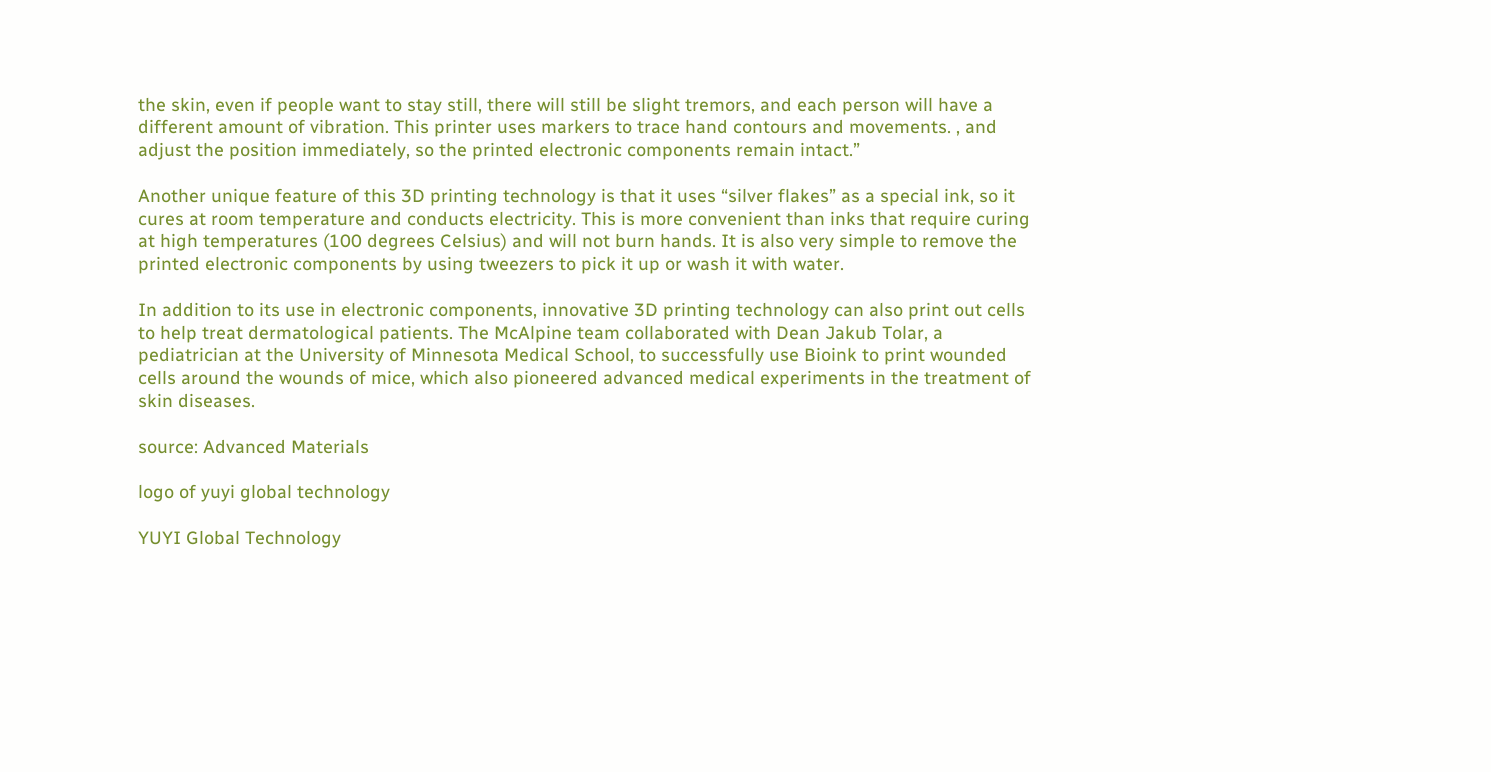the skin, even if people want to stay still, there will still be slight tremors, and each person will have a different amount of vibration. This printer uses markers to trace hand contours and movements. , and adjust the position immediately, so the printed electronic components remain intact.”

Another unique feature of this 3D printing technology is that it uses “silver flakes” as a special ink, so it cures at room temperature and conducts electricity. This is more convenient than inks that require curing at high temperatures (100 degrees Celsius) and will not burn hands. It is also very simple to remove the printed electronic components by using tweezers to pick it up or wash it with water.

In addition to its use in electronic components, innovative 3D printing technology can also print out cells to help treat dermatological patients. The McAlpine team collaborated with Dean Jakub Tolar, a pediatrician at the University of Minnesota Medical School, to successfully use Bioink to print wounded cells around the wounds of mice, which also pioneered advanced medical experiments in the treatment of skin diseases.

source: Advanced Materials

logo of yuyi global technology

YUYI Global Technology